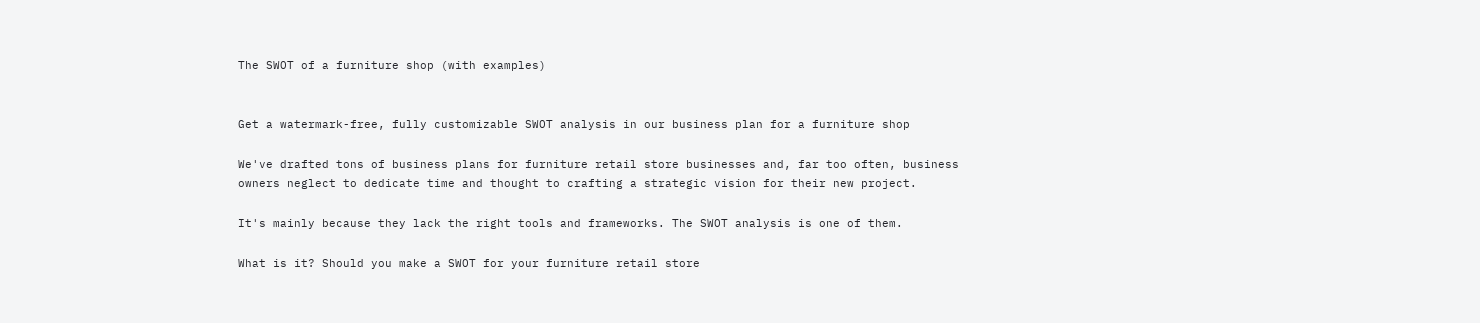The SWOT of a furniture shop (with examples)


Get a watermark-free, fully customizable SWOT analysis in our business plan for a furniture shop

We've drafted tons of business plans for furniture retail store businesses and, far too often, business owners neglect to dedicate time and thought to crafting a strategic vision for their new project.

It's mainly because they lack the right tools and frameworks. The SWOT analysis is one of them.

What is it? Should you make a SWOT for your furniture retail store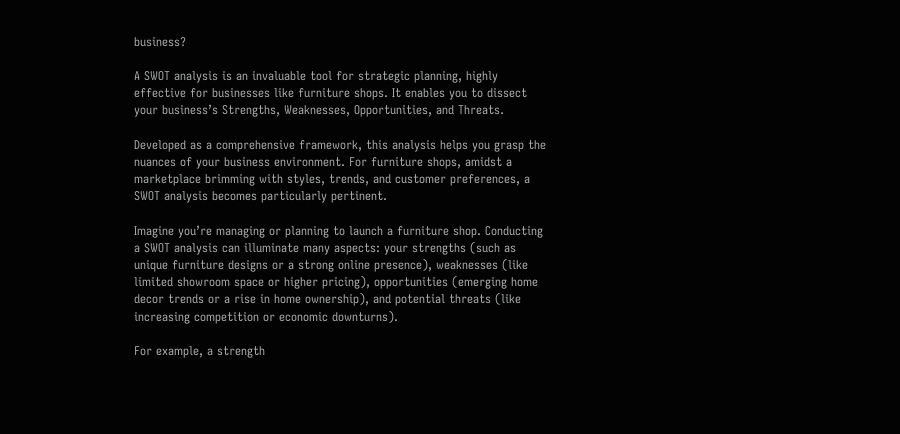business?

A SWOT analysis is an invaluable tool for strategic planning, highly effective for businesses like furniture shops. It enables you to dissect your business’s Strengths, Weaknesses, Opportunities, and Threats.

Developed as a comprehensive framework, this analysis helps you grasp the nuances of your business environment. For furniture shops, amidst a marketplace brimming with styles, trends, and customer preferences, a SWOT analysis becomes particularly pertinent.

Imagine you’re managing or planning to launch a furniture shop. Conducting a SWOT analysis can illuminate many aspects: your strengths (such as unique furniture designs or a strong online presence), weaknesses (like limited showroom space or higher pricing), opportunities (emerging home decor trends or a rise in home ownership), and potential threats (like increasing competition or economic downturns).

For example, a strength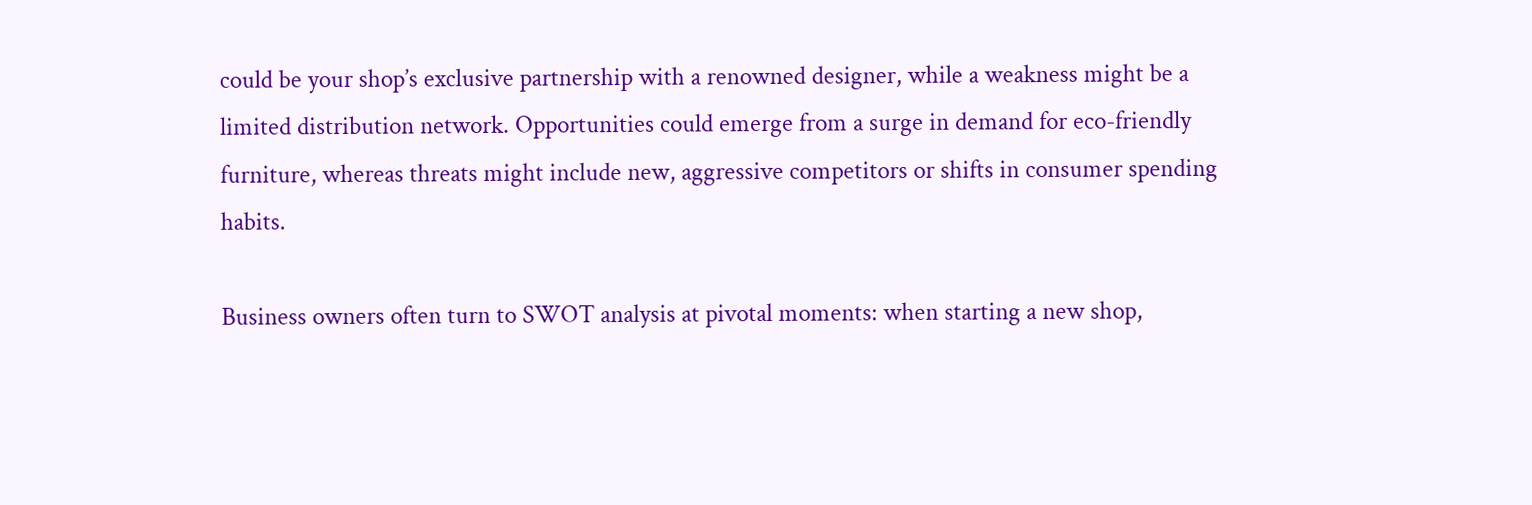could be your shop’s exclusive partnership with a renowned designer, while a weakness might be a limited distribution network. Opportunities could emerge from a surge in demand for eco-friendly furniture, whereas threats might include new, aggressive competitors or shifts in consumer spending habits.

Business owners often turn to SWOT analysis at pivotal moments: when starting a new shop,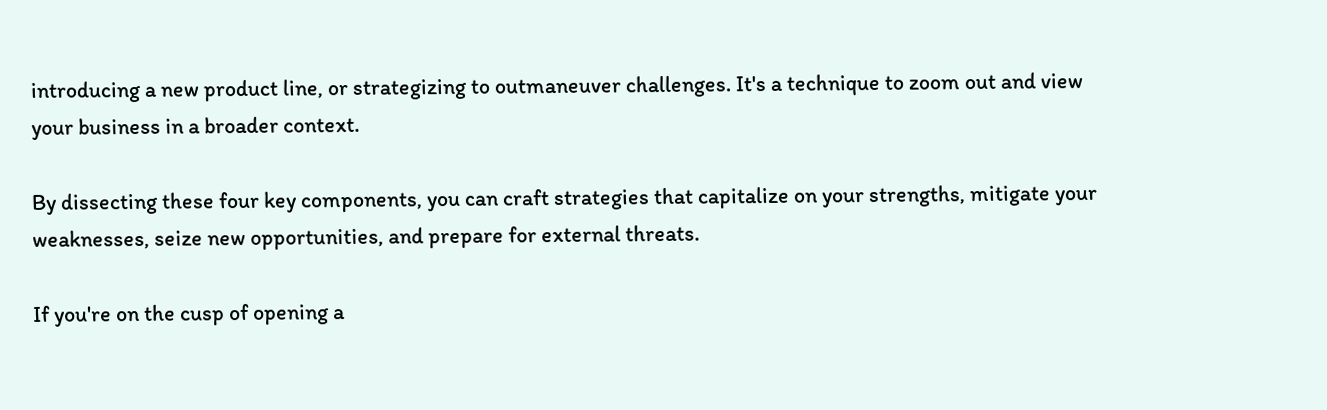introducing a new product line, or strategizing to outmaneuver challenges. It's a technique to zoom out and view your business in a broader context.

By dissecting these four key components, you can craft strategies that capitalize on your strengths, mitigate your weaknesses, seize new opportunities, and prepare for external threats.

If you're on the cusp of opening a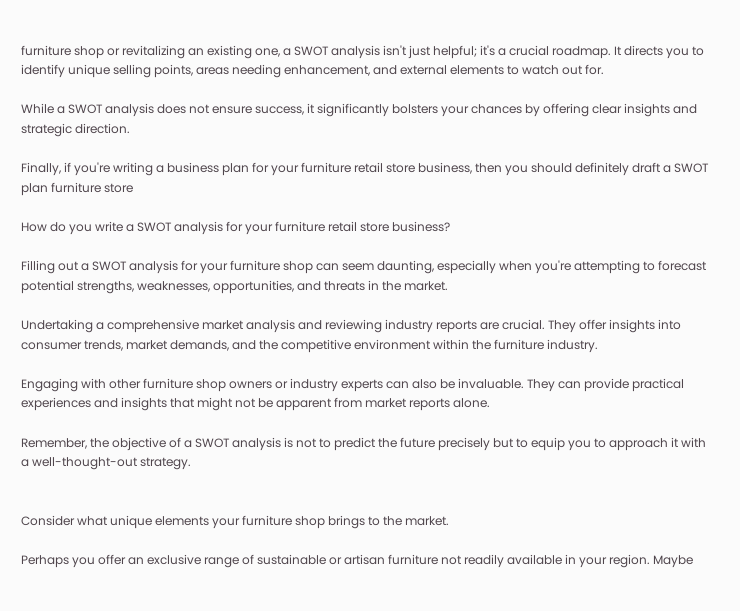furniture shop or revitalizing an existing one, a SWOT analysis isn't just helpful; it's a crucial roadmap. It directs you to identify unique selling points, areas needing enhancement, and external elements to watch out for.

While a SWOT analysis does not ensure success, it significantly bolsters your chances by offering clear insights and strategic direction.

Finally, if you're writing a business plan for your furniture retail store business, then you should definitely draft a SWOT plan furniture store

How do you write a SWOT analysis for your furniture retail store business?

Filling out a SWOT analysis for your furniture shop can seem daunting, especially when you're attempting to forecast potential strengths, weaknesses, opportunities, and threats in the market.

Undertaking a comprehensive market analysis and reviewing industry reports are crucial. They offer insights into consumer trends, market demands, and the competitive environment within the furniture industry.

Engaging with other furniture shop owners or industry experts can also be invaluable. They can provide practical experiences and insights that might not be apparent from market reports alone.

Remember, the objective of a SWOT analysis is not to predict the future precisely but to equip you to approach it with a well-thought-out strategy.


Consider what unique elements your furniture shop brings to the market.

Perhaps you offer an exclusive range of sustainable or artisan furniture not readily available in your region. Maybe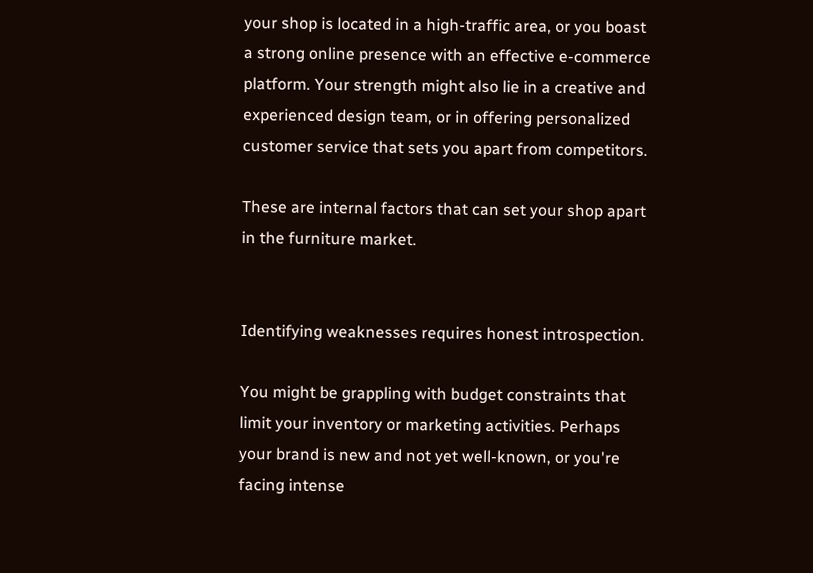your shop is located in a high-traffic area, or you boast a strong online presence with an effective e-commerce platform. Your strength might also lie in a creative and experienced design team, or in offering personalized customer service that sets you apart from competitors.

These are internal factors that can set your shop apart in the furniture market.


Identifying weaknesses requires honest introspection.

You might be grappling with budget constraints that limit your inventory or marketing activities. Perhaps your brand is new and not yet well-known, or you're facing intense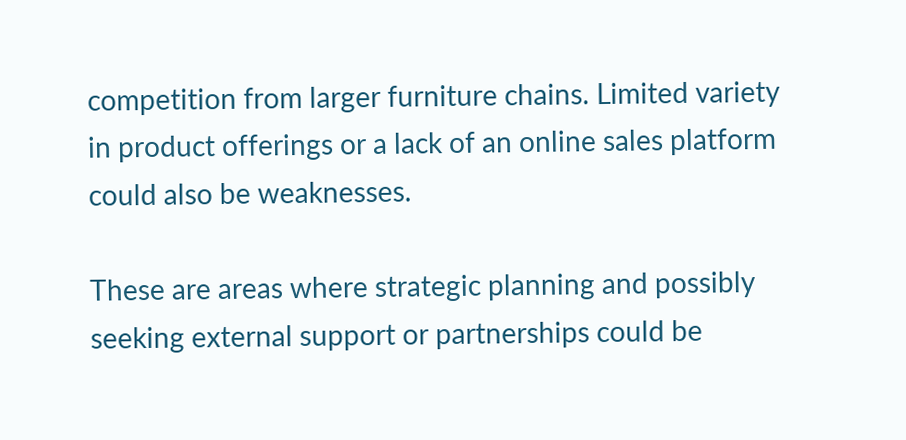competition from larger furniture chains. Limited variety in product offerings or a lack of an online sales platform could also be weaknesses.

These are areas where strategic planning and possibly seeking external support or partnerships could be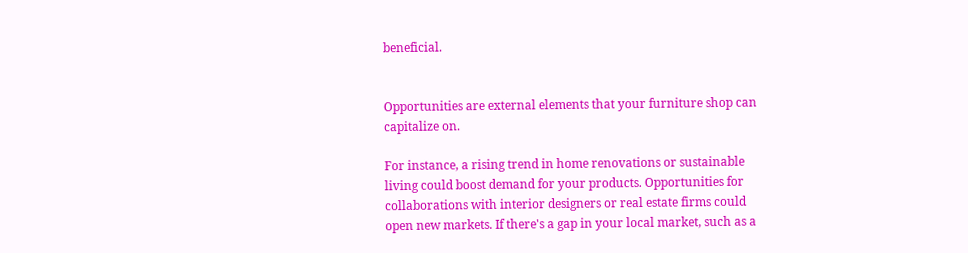beneficial.


Opportunities are external elements that your furniture shop can capitalize on.

For instance, a rising trend in home renovations or sustainable living could boost demand for your products. Opportunities for collaborations with interior designers or real estate firms could open new markets. If there's a gap in your local market, such as a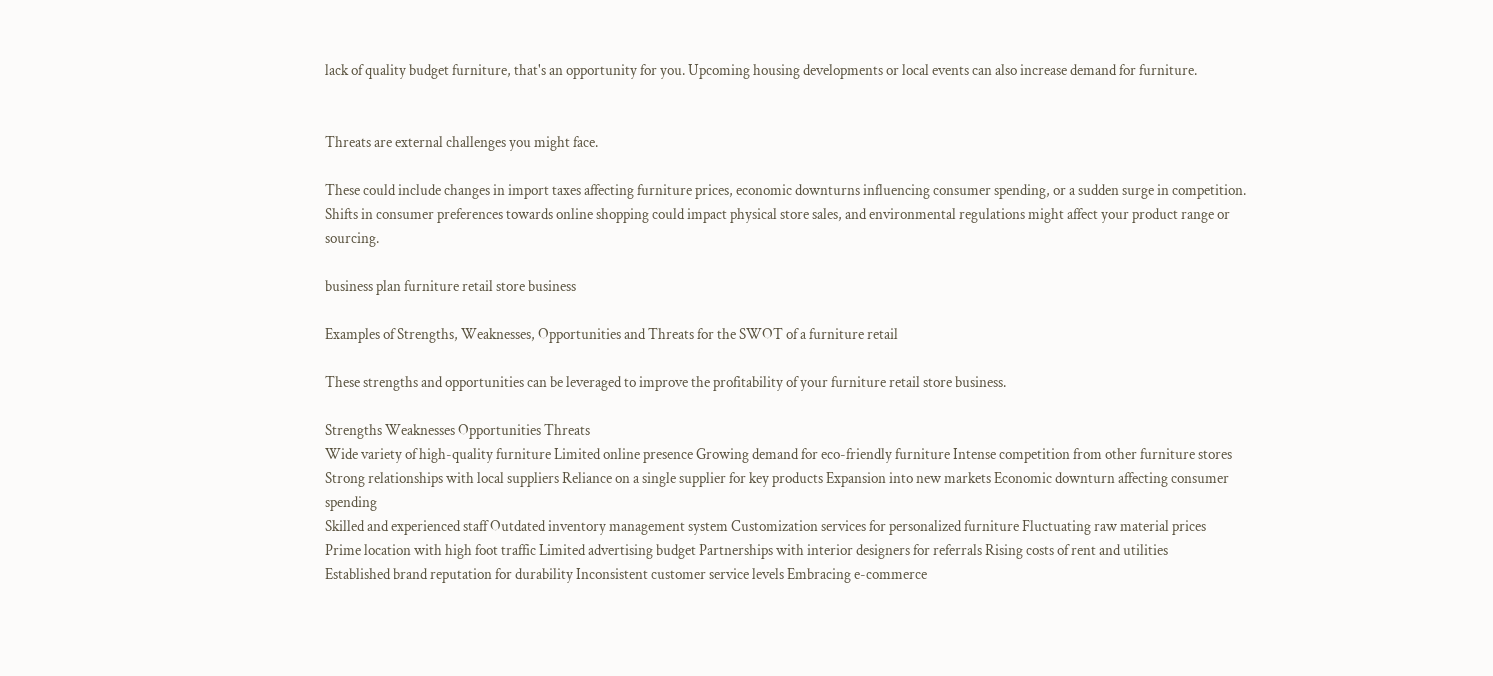lack of quality budget furniture, that's an opportunity for you. Upcoming housing developments or local events can also increase demand for furniture.


Threats are external challenges you might face.

These could include changes in import taxes affecting furniture prices, economic downturns influencing consumer spending, or a sudden surge in competition. Shifts in consumer preferences towards online shopping could impact physical store sales, and environmental regulations might affect your product range or sourcing.

business plan furniture retail store business

Examples of Strengths, Weaknesses, Opportunities and Threats for the SWOT of a furniture retail

These strengths and opportunities can be leveraged to improve the profitability of your furniture retail store business.

Strengths Weaknesses Opportunities Threats
Wide variety of high-quality furniture Limited online presence Growing demand for eco-friendly furniture Intense competition from other furniture stores
Strong relationships with local suppliers Reliance on a single supplier for key products Expansion into new markets Economic downturn affecting consumer spending
Skilled and experienced staff Outdated inventory management system Customization services for personalized furniture Fluctuating raw material prices
Prime location with high foot traffic Limited advertising budget Partnerships with interior designers for referrals Rising costs of rent and utilities
Established brand reputation for durability Inconsistent customer service levels Embracing e-commerce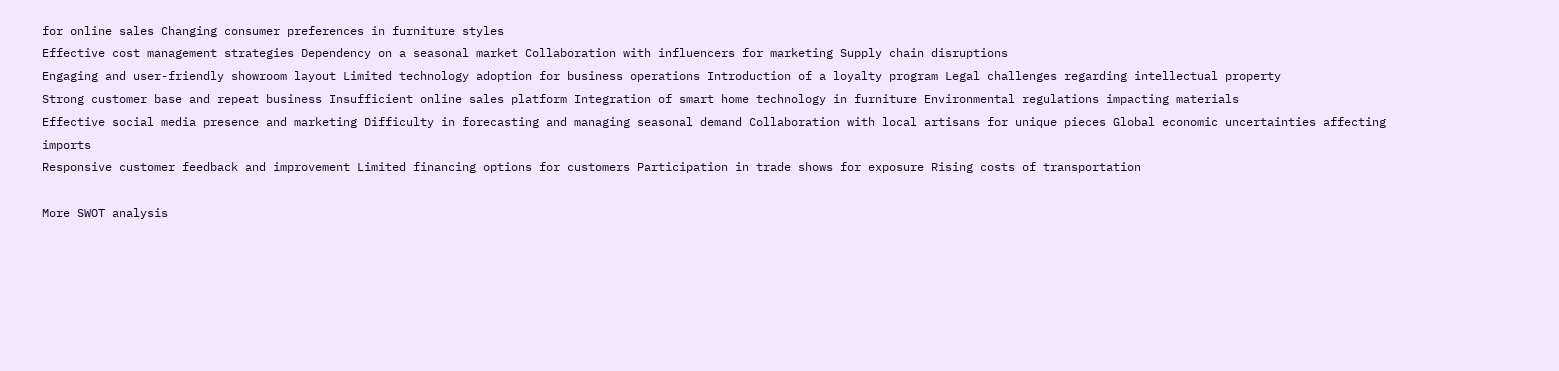for online sales Changing consumer preferences in furniture styles
Effective cost management strategies Dependency on a seasonal market Collaboration with influencers for marketing Supply chain disruptions
Engaging and user-friendly showroom layout Limited technology adoption for business operations Introduction of a loyalty program Legal challenges regarding intellectual property
Strong customer base and repeat business Insufficient online sales platform Integration of smart home technology in furniture Environmental regulations impacting materials
Effective social media presence and marketing Difficulty in forecasting and managing seasonal demand Collaboration with local artisans for unique pieces Global economic uncertainties affecting imports
Responsive customer feedback and improvement Limited financing options for customers Participation in trade shows for exposure Rising costs of transportation

More SWOT analysis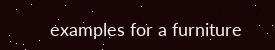examples for a furniture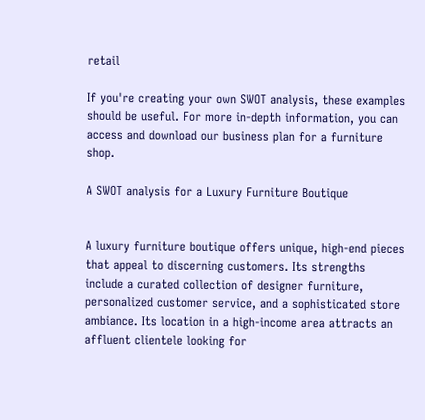retail

If you're creating your own SWOT analysis, these examples should be useful. For more in-depth information, you can access and download our business plan for a furniture shop.

A SWOT analysis for a Luxury Furniture Boutique


A luxury furniture boutique offers unique, high-end pieces that appeal to discerning customers. Its strengths include a curated collection of designer furniture, personalized customer service, and a sophisticated store ambiance. Its location in a high-income area attracts an affluent clientele looking for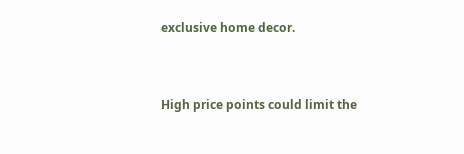exclusive home decor.


High price points could limit the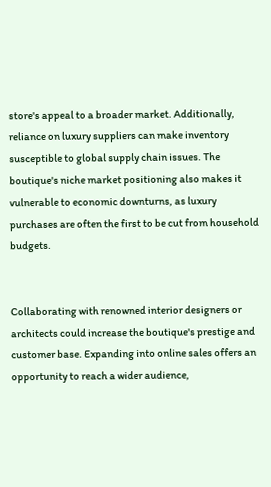store's appeal to a broader market. Additionally, reliance on luxury suppliers can make inventory susceptible to global supply chain issues. The boutique's niche market positioning also makes it vulnerable to economic downturns, as luxury purchases are often the first to be cut from household budgets.


Collaborating with renowned interior designers or architects could increase the boutique's prestige and customer base. Expanding into online sales offers an opportunity to reach a wider audience,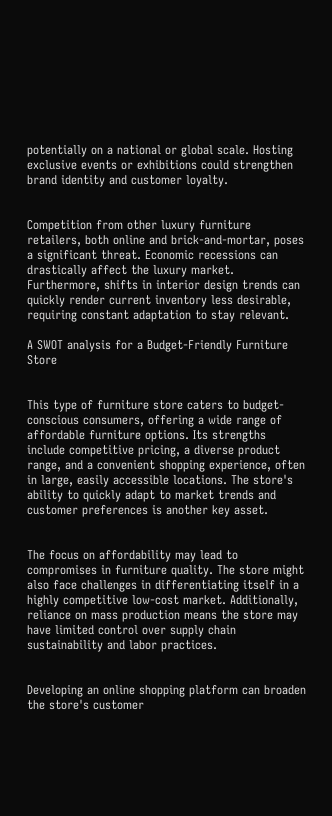potentially on a national or global scale. Hosting exclusive events or exhibitions could strengthen brand identity and customer loyalty.


Competition from other luxury furniture retailers, both online and brick-and-mortar, poses a significant threat. Economic recessions can drastically affect the luxury market. Furthermore, shifts in interior design trends can quickly render current inventory less desirable, requiring constant adaptation to stay relevant.

A SWOT analysis for a Budget-Friendly Furniture Store


This type of furniture store caters to budget-conscious consumers, offering a wide range of affordable furniture options. Its strengths include competitive pricing, a diverse product range, and a convenient shopping experience, often in large, easily accessible locations. The store's ability to quickly adapt to market trends and customer preferences is another key asset.


The focus on affordability may lead to compromises in furniture quality. The store might also face challenges in differentiating itself in a highly competitive low-cost market. Additionally, reliance on mass production means the store may have limited control over supply chain sustainability and labor practices.


Developing an online shopping platform can broaden the store's customer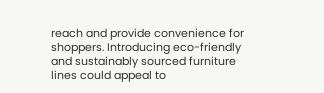reach and provide convenience for shoppers. Introducing eco-friendly and sustainably sourced furniture lines could appeal to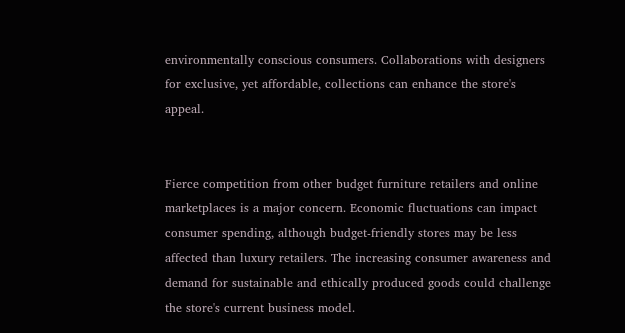environmentally conscious consumers. Collaborations with designers for exclusive, yet affordable, collections can enhance the store's appeal.


Fierce competition from other budget furniture retailers and online marketplaces is a major concern. Economic fluctuations can impact consumer spending, although budget-friendly stores may be less affected than luxury retailers. The increasing consumer awareness and demand for sustainable and ethically produced goods could challenge the store's current business model.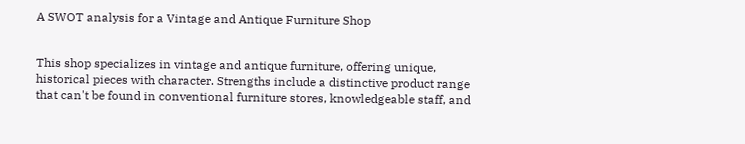A SWOT analysis for a Vintage and Antique Furniture Shop


This shop specializes in vintage and antique furniture, offering unique, historical pieces with character. Strengths include a distinctive product range that can't be found in conventional furniture stores, knowledgeable staff, and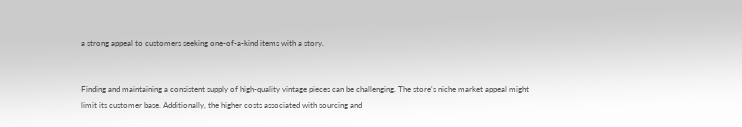a strong appeal to customers seeking one-of-a-kind items with a story.


Finding and maintaining a consistent supply of high-quality vintage pieces can be challenging. The store's niche market appeal might limit its customer base. Additionally, the higher costs associated with sourcing and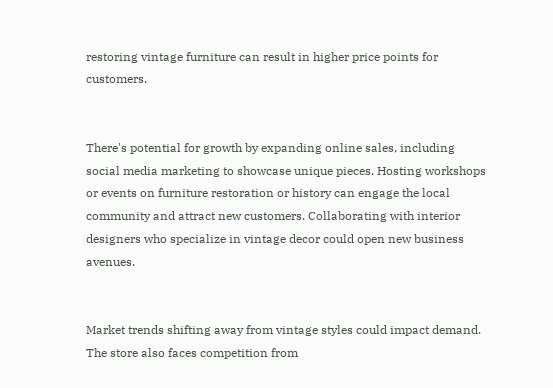restoring vintage furniture can result in higher price points for customers.


There's potential for growth by expanding online sales, including social media marketing to showcase unique pieces. Hosting workshops or events on furniture restoration or history can engage the local community and attract new customers. Collaborating with interior designers who specialize in vintage decor could open new business avenues.


Market trends shifting away from vintage styles could impact demand. The store also faces competition from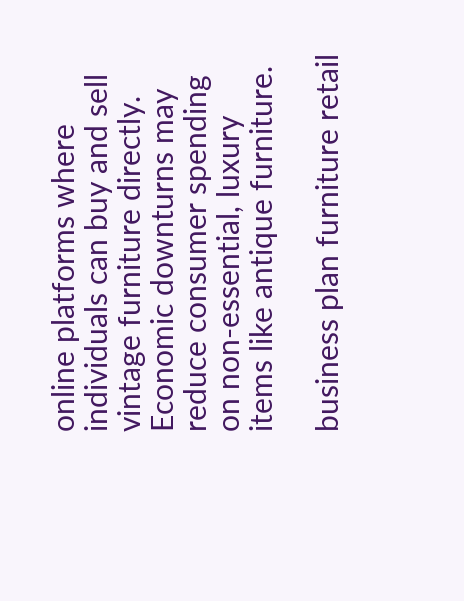online platforms where individuals can buy and sell vintage furniture directly. Economic downturns may reduce consumer spending on non-essential, luxury items like antique furniture.

business plan furniture retail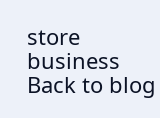store business
Back to blog